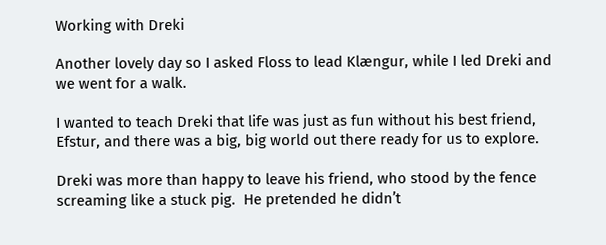Working with Dreki

Another lovely day so I asked Floss to lead Klængur, while I led Dreki and we went for a walk.

I wanted to teach Dreki that life was just as fun without his best friend, Efstur, and there was a big, big world out there ready for us to explore.

Dreki was more than happy to leave his friend, who stood by the fence screaming like a stuck pig.  He pretended he didn’t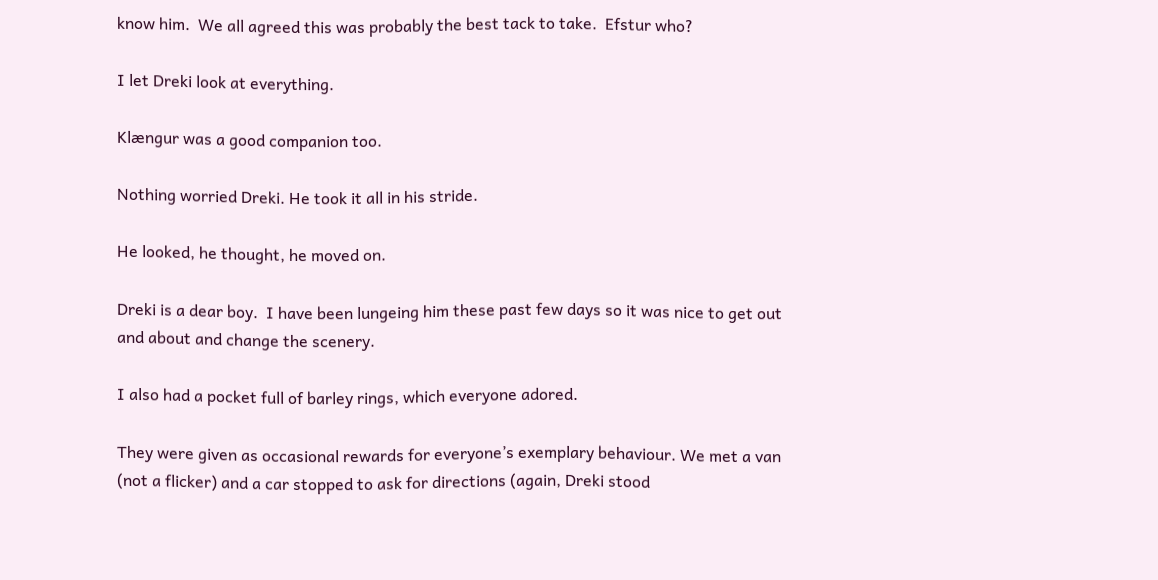know him.  We all agreed this was probably the best tack to take.  Efstur who?

I let Dreki look at everything.

Klængur was a good companion too.

Nothing worried Dreki. He took it all in his stride.

He looked, he thought, he moved on.

Dreki is a dear boy.  I have been lungeing him these past few days so it was nice to get out and about and change the scenery.

I also had a pocket full of barley rings, which everyone adored.

They were given as occasional rewards for everyone’s exemplary behaviour. We met a van (not a flicker) and a car stopped to ask for directions (again, Dreki stood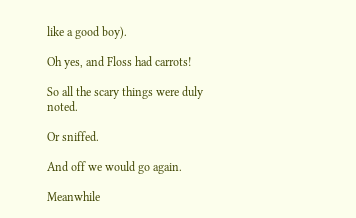like a good boy).

Oh yes, and Floss had carrots!

So all the scary things were duly noted.

Or sniffed.

And off we would go again.

Meanwhile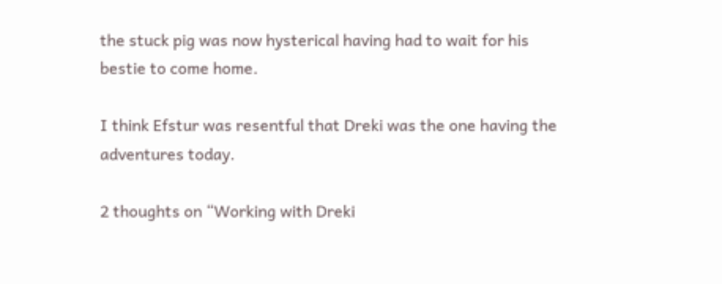the stuck pig was now hysterical having had to wait for his bestie to come home.

I think Efstur was resentful that Dreki was the one having the adventures today.

2 thoughts on “Working with Dreki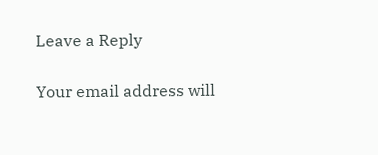Leave a Reply

Your email address will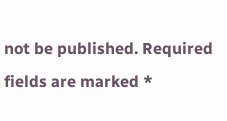not be published. Required fields are marked *